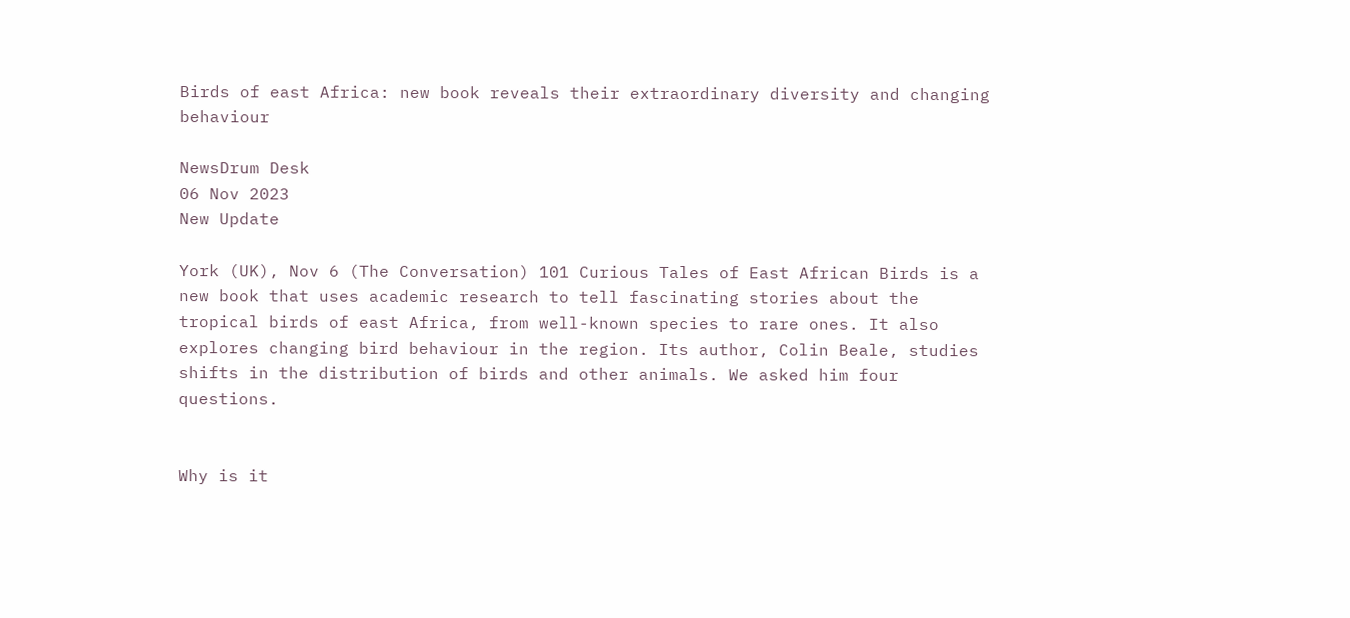Birds of east Africa: new book reveals their extraordinary diversity and changing behaviour

NewsDrum Desk
06 Nov 2023
New Update

York (UK), Nov 6 (The Conversation) 101 Curious Tales of East African Birds is a new book that uses academic research to tell fascinating stories about the tropical birds of east Africa, from well-known species to rare ones. It also explores changing bird behaviour in the region. Its author, Colin Beale, studies shifts in the distribution of birds and other animals. We asked him four questions.


Why is it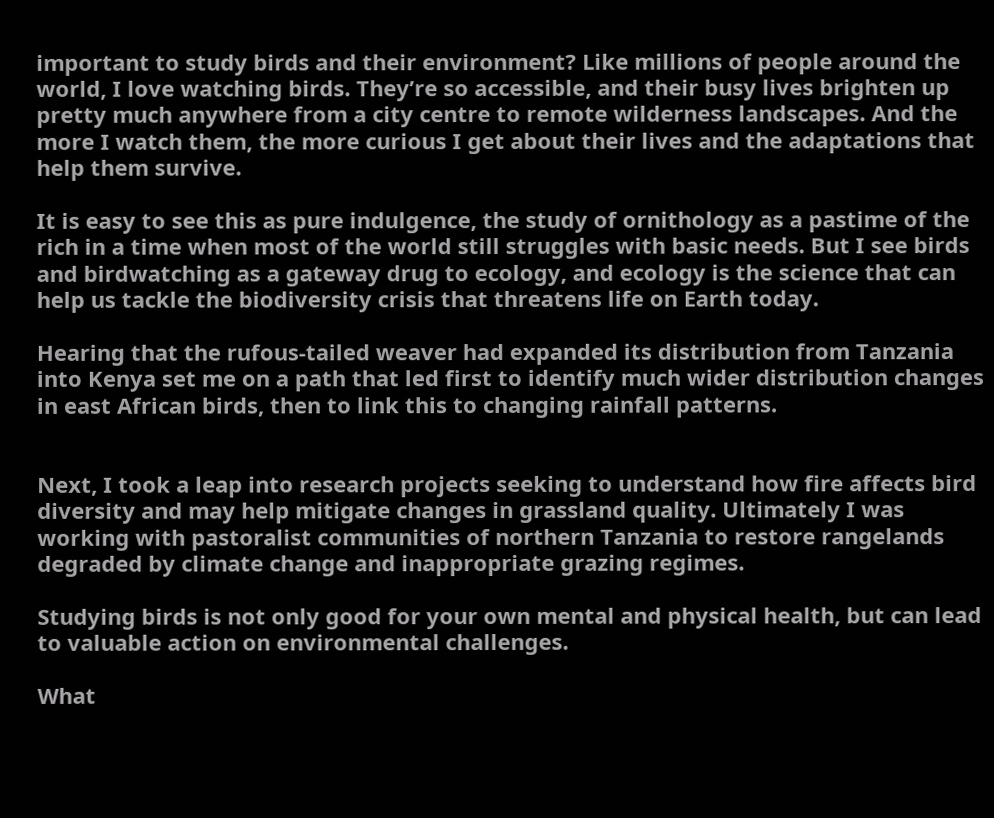important to study birds and their environment? Like millions of people around the world, I love watching birds. They’re so accessible, and their busy lives brighten up pretty much anywhere from a city centre to remote wilderness landscapes. And the more I watch them, the more curious I get about their lives and the adaptations that help them survive.

It is easy to see this as pure indulgence, the study of ornithology as a pastime of the rich in a time when most of the world still struggles with basic needs. But I see birds and birdwatching as a gateway drug to ecology, and ecology is the science that can help us tackle the biodiversity crisis that threatens life on Earth today.

Hearing that the rufous-tailed weaver had expanded its distribution from Tanzania into Kenya set me on a path that led first to identify much wider distribution changes in east African birds, then to link this to changing rainfall patterns.


Next, I took a leap into research projects seeking to understand how fire affects bird diversity and may help mitigate changes in grassland quality. Ultimately I was working with pastoralist communities of northern Tanzania to restore rangelands degraded by climate change and inappropriate grazing regimes.

Studying birds is not only good for your own mental and physical health, but can lead to valuable action on environmental challenges.

What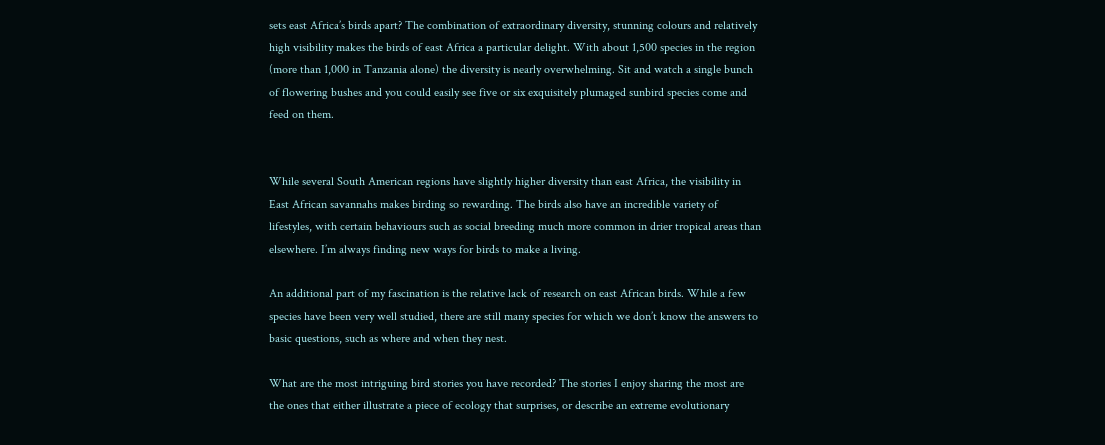sets east Africa’s birds apart? The combination of extraordinary diversity, stunning colours and relatively high visibility makes the birds of east Africa a particular delight. With about 1,500 species in the region (more than 1,000 in Tanzania alone) the diversity is nearly overwhelming. Sit and watch a single bunch of flowering bushes and you could easily see five or six exquisitely plumaged sunbird species come and feed on them.


While several South American regions have slightly higher diversity than east Africa, the visibility in East African savannahs makes birding so rewarding. The birds also have an incredible variety of lifestyles, with certain behaviours such as social breeding much more common in drier tropical areas than elsewhere. I’m always finding new ways for birds to make a living.

An additional part of my fascination is the relative lack of research on east African birds. While a few species have been very well studied, there are still many species for which we don’t know the answers to basic questions, such as where and when they nest.

What are the most intriguing bird stories you have recorded? The stories I enjoy sharing the most are the ones that either illustrate a piece of ecology that surprises, or describe an extreme evolutionary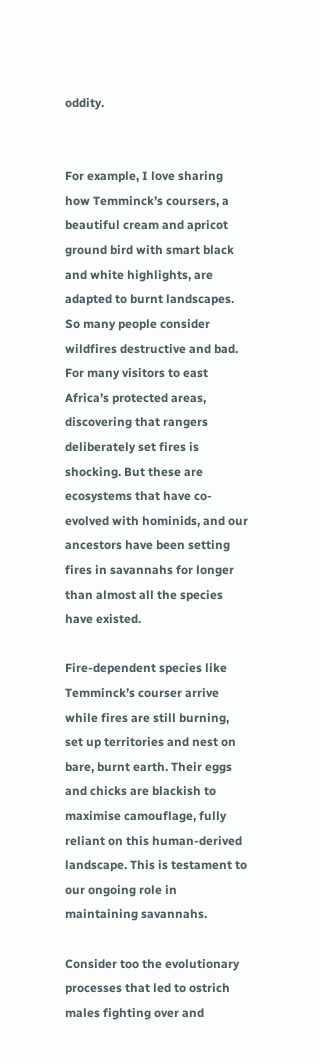oddity.


For example, I love sharing how Temminck’s coursers, a beautiful cream and apricot ground bird with smart black and white highlights, are adapted to burnt landscapes. So many people consider wildfires destructive and bad. For many visitors to east Africa’s protected areas, discovering that rangers deliberately set fires is shocking. But these are ecosystems that have co-evolved with hominids, and our ancestors have been setting fires in savannahs for longer than almost all the species have existed.

Fire-dependent species like Temminck’s courser arrive while fires are still burning, set up territories and nest on bare, burnt earth. Their eggs and chicks are blackish to maximise camouflage, fully reliant on this human-derived landscape. This is testament to our ongoing role in maintaining savannahs.

Consider too the evolutionary processes that led to ostrich males fighting over and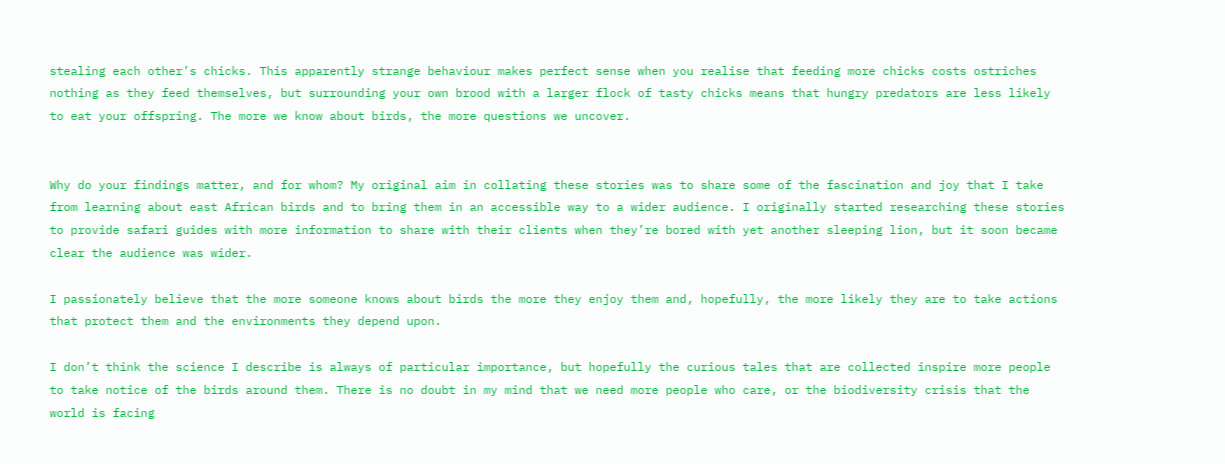stealing each other’s chicks. This apparently strange behaviour makes perfect sense when you realise that feeding more chicks costs ostriches nothing as they feed themselves, but surrounding your own brood with a larger flock of tasty chicks means that hungry predators are less likely to eat your offspring. The more we know about birds, the more questions we uncover.


Why do your findings matter, and for whom? My original aim in collating these stories was to share some of the fascination and joy that I take from learning about east African birds and to bring them in an accessible way to a wider audience. I originally started researching these stories to provide safari guides with more information to share with their clients when they’re bored with yet another sleeping lion, but it soon became clear the audience was wider.

I passionately believe that the more someone knows about birds the more they enjoy them and, hopefully, the more likely they are to take actions that protect them and the environments they depend upon.

I don’t think the science I describe is always of particular importance, but hopefully the curious tales that are collected inspire more people to take notice of the birds around them. There is no doubt in my mind that we need more people who care, or the biodiversity crisis that the world is facing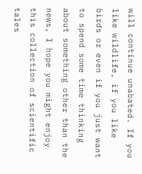will continue unabated. If you like wildlife, if you like birds or even if you just want to spend some time thinking about something other than the news, I hope you might enjoy this collection of scientific tales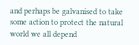and perhaps be galvanised to take some action to protect the natural world we all depend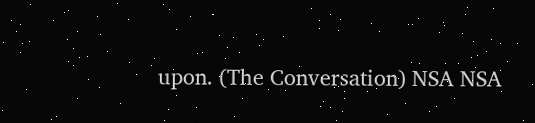upon. (The Conversation) NSA NSA